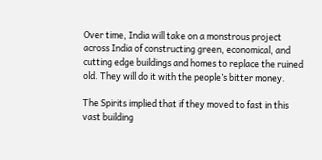Over time, India will take on a monstrous project across India of constructing green, economical, and cutting edge buildings and homes to replace the ruined old. They will do it with the people’s bitter money.

The Spirits implied that if they moved to fast in this vast building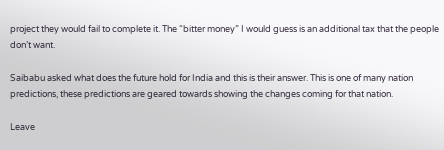project they would fail to complete it. The “bitter money” I would guess is an additional tax that the people don’t want.

Saibabu asked what does the future hold for India and this is their answer. This is one of many nation predictions, these predictions are geared towards showing the changes coming for that nation.

Leave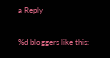a Reply

%d bloggers like this: